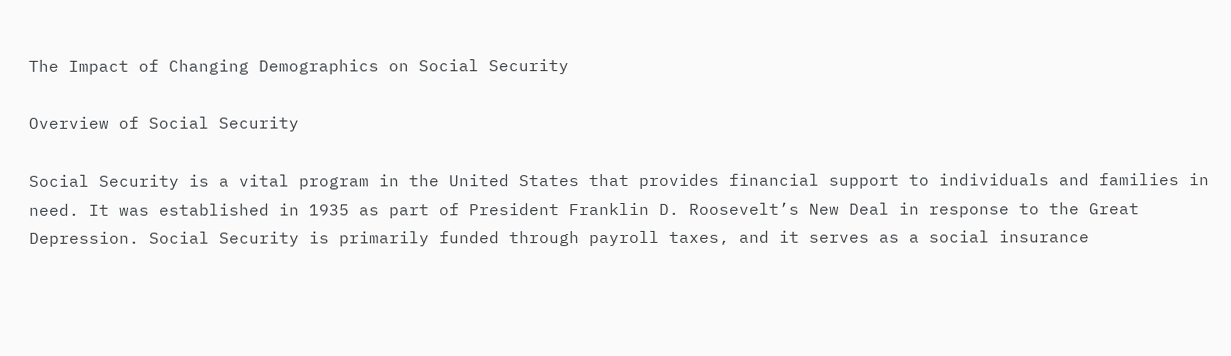The Impact of Changing Demographics on Social Security

Overview of Social Security

Social Security is a vital program in the United States that provides financial support to individuals and families in need. It was established in 1935 as part of President Franklin D. Roosevelt’s New Deal in response to the Great Depression. Social Security is primarily funded through payroll taxes, and it serves as a social insurance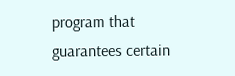program that guarantees certain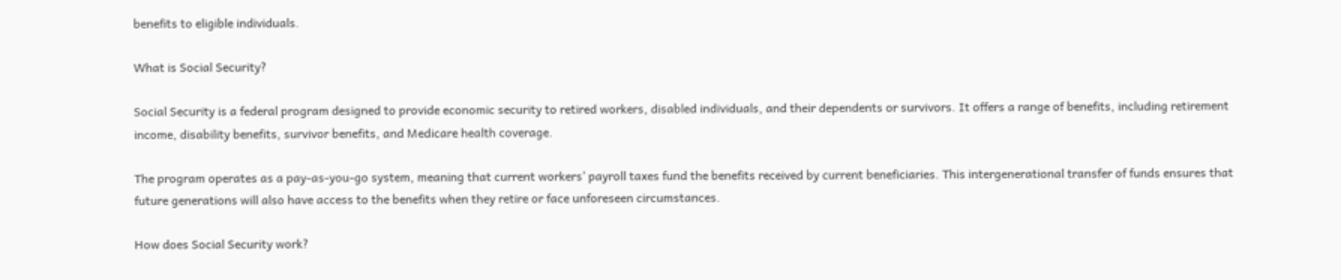benefits to eligible individuals.

What is Social Security?

Social Security is a federal program designed to provide economic security to retired workers, disabled individuals, and their dependents or survivors. It offers a range of benefits, including retirement income, disability benefits, survivor benefits, and Medicare health coverage.

The program operates as a pay-as-you-go system, meaning that current workers’ payroll taxes fund the benefits received by current beneficiaries. This intergenerational transfer of funds ensures that future generations will also have access to the benefits when they retire or face unforeseen circumstances.

How does Social Security work?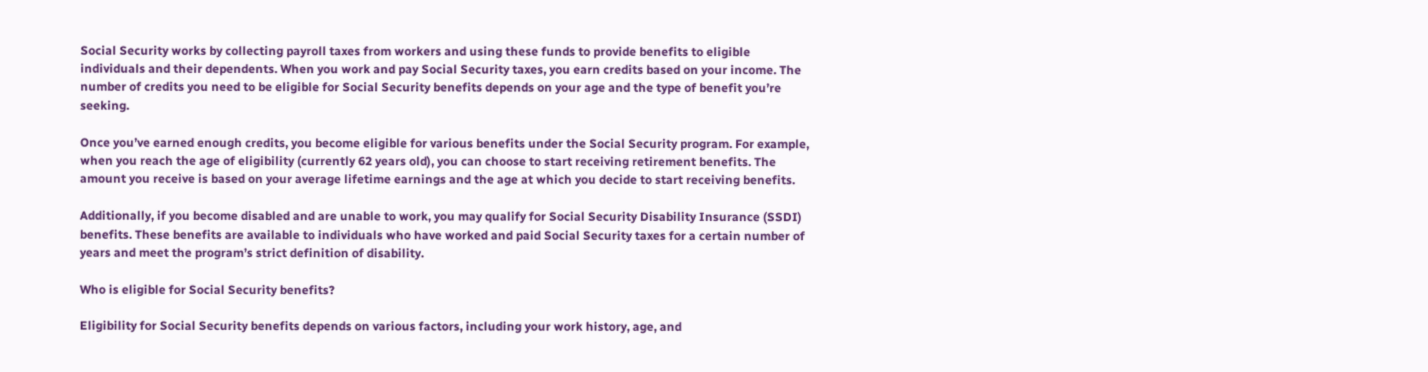Social Security works by collecting payroll taxes from workers and using these funds to provide benefits to eligible individuals and their dependents. When you work and pay Social Security taxes, you earn credits based on your income. The number of credits you need to be eligible for Social Security benefits depends on your age and the type of benefit you’re seeking.

Once you’ve earned enough credits, you become eligible for various benefits under the Social Security program. For example, when you reach the age of eligibility (currently 62 years old), you can choose to start receiving retirement benefits. The amount you receive is based on your average lifetime earnings and the age at which you decide to start receiving benefits.

Additionally, if you become disabled and are unable to work, you may qualify for Social Security Disability Insurance (SSDI) benefits. These benefits are available to individuals who have worked and paid Social Security taxes for a certain number of years and meet the program’s strict definition of disability.

Who is eligible for Social Security benefits?

Eligibility for Social Security benefits depends on various factors, including your work history, age, and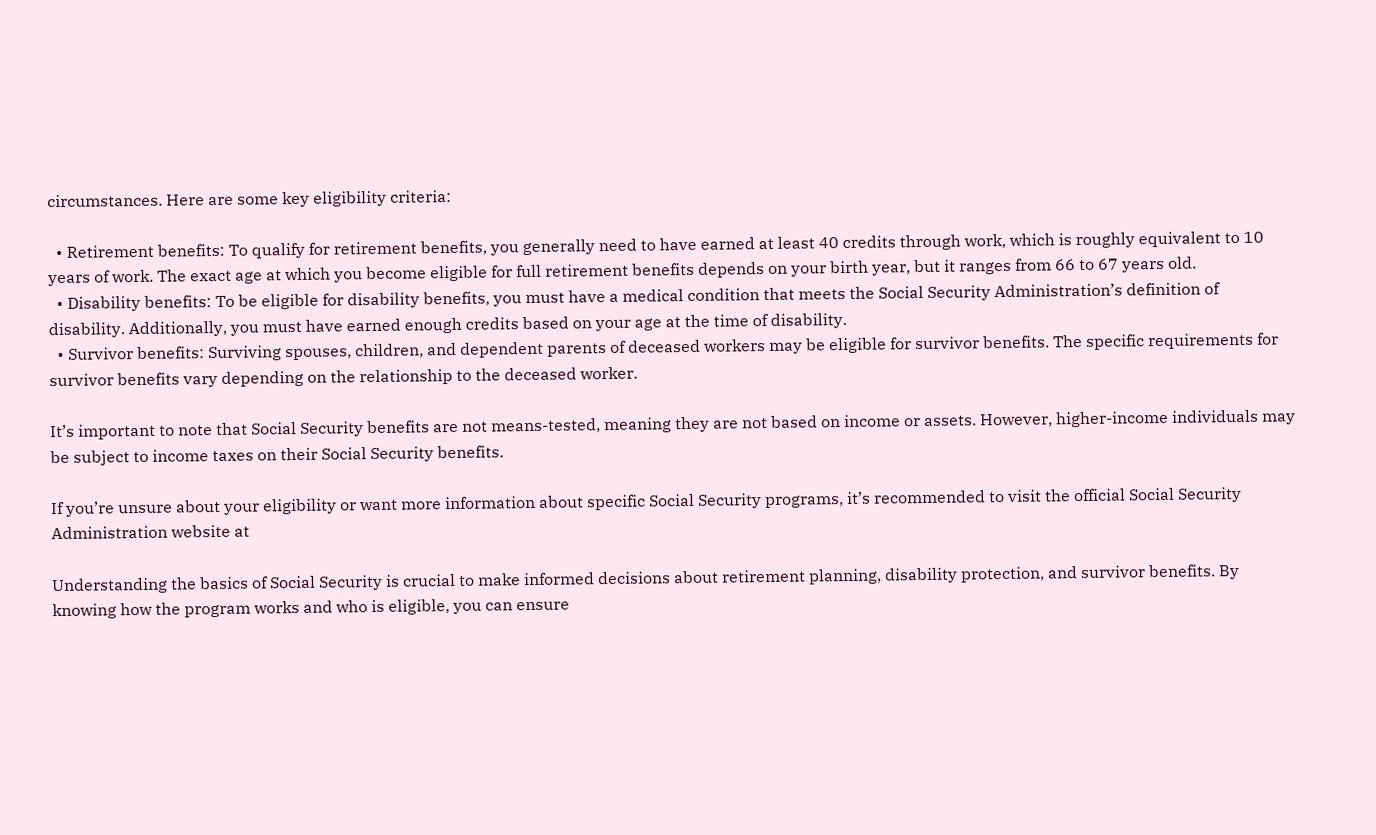circumstances. Here are some key eligibility criteria:

  • Retirement benefits: To qualify for retirement benefits, you generally need to have earned at least 40 credits through work, which is roughly equivalent to 10 years of work. The exact age at which you become eligible for full retirement benefits depends on your birth year, but it ranges from 66 to 67 years old.
  • Disability benefits: To be eligible for disability benefits, you must have a medical condition that meets the Social Security Administration’s definition of disability. Additionally, you must have earned enough credits based on your age at the time of disability.
  • Survivor benefits: Surviving spouses, children, and dependent parents of deceased workers may be eligible for survivor benefits. The specific requirements for survivor benefits vary depending on the relationship to the deceased worker.

It’s important to note that Social Security benefits are not means-tested, meaning they are not based on income or assets. However, higher-income individuals may be subject to income taxes on their Social Security benefits.

If you’re unsure about your eligibility or want more information about specific Social Security programs, it’s recommended to visit the official Social Security Administration website at

Understanding the basics of Social Security is crucial to make informed decisions about retirement planning, disability protection, and survivor benefits. By knowing how the program works and who is eligible, you can ensure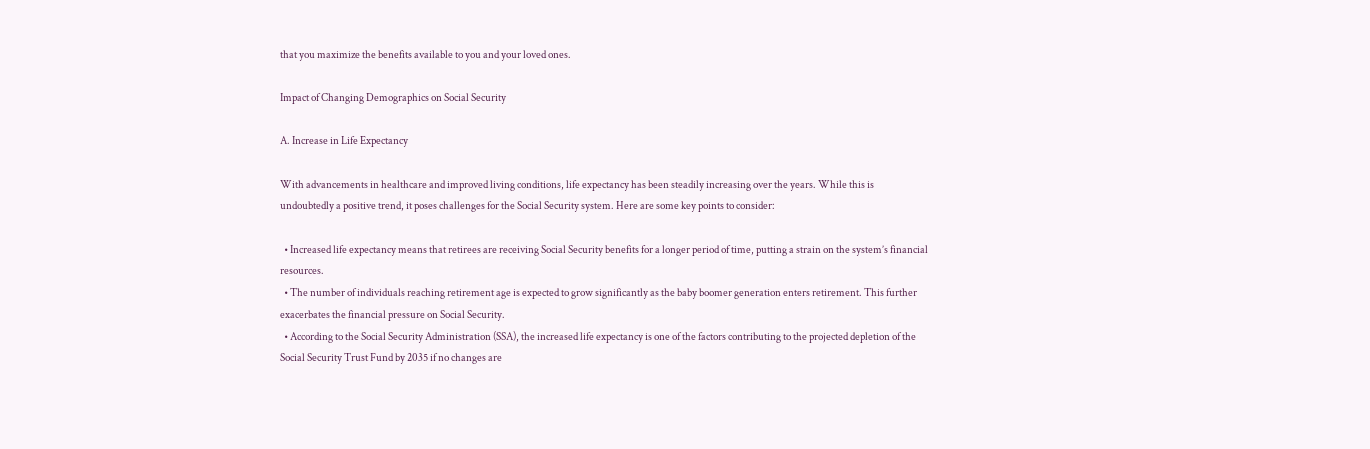that you maximize the benefits available to you and your loved ones.

Impact of Changing Demographics on Social Security

A. Increase in Life Expectancy

With advancements in healthcare and improved living conditions, life expectancy has been steadily increasing over the years. While this is undoubtedly a positive trend, it poses challenges for the Social Security system. Here are some key points to consider:

  • Increased life expectancy means that retirees are receiving Social Security benefits for a longer period of time, putting a strain on the system’s financial resources.
  • The number of individuals reaching retirement age is expected to grow significantly as the baby boomer generation enters retirement. This further exacerbates the financial pressure on Social Security.
  • According to the Social Security Administration (SSA), the increased life expectancy is one of the factors contributing to the projected depletion of the Social Security Trust Fund by 2035 if no changes are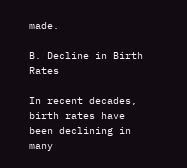made.

B. Decline in Birth Rates

In recent decades, birth rates have been declining in many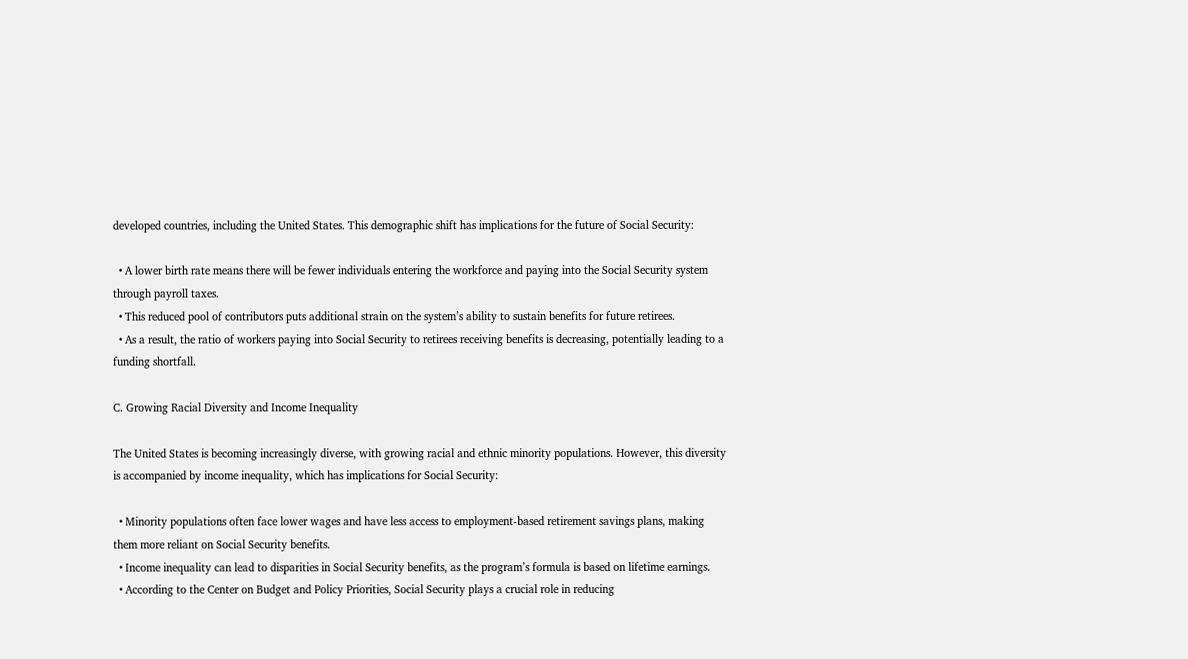developed countries, including the United States. This demographic shift has implications for the future of Social Security:

  • A lower birth rate means there will be fewer individuals entering the workforce and paying into the Social Security system through payroll taxes.
  • This reduced pool of contributors puts additional strain on the system’s ability to sustain benefits for future retirees.
  • As a result, the ratio of workers paying into Social Security to retirees receiving benefits is decreasing, potentially leading to a funding shortfall.

C. Growing Racial Diversity and Income Inequality

The United States is becoming increasingly diverse, with growing racial and ethnic minority populations. However, this diversity is accompanied by income inequality, which has implications for Social Security:

  • Minority populations often face lower wages and have less access to employment-based retirement savings plans, making them more reliant on Social Security benefits.
  • Income inequality can lead to disparities in Social Security benefits, as the program’s formula is based on lifetime earnings.
  • According to the Center on Budget and Policy Priorities, Social Security plays a crucial role in reducing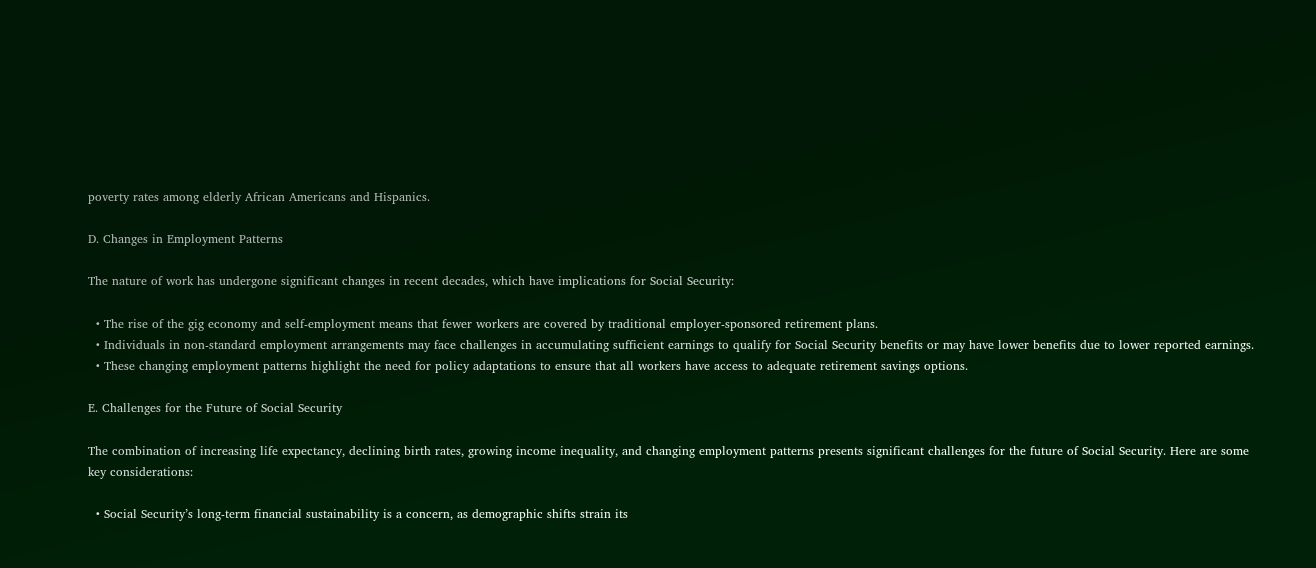poverty rates among elderly African Americans and Hispanics.

D. Changes in Employment Patterns

The nature of work has undergone significant changes in recent decades, which have implications for Social Security:

  • The rise of the gig economy and self-employment means that fewer workers are covered by traditional employer-sponsored retirement plans.
  • Individuals in non-standard employment arrangements may face challenges in accumulating sufficient earnings to qualify for Social Security benefits or may have lower benefits due to lower reported earnings.
  • These changing employment patterns highlight the need for policy adaptations to ensure that all workers have access to adequate retirement savings options.

E. Challenges for the Future of Social Security

The combination of increasing life expectancy, declining birth rates, growing income inequality, and changing employment patterns presents significant challenges for the future of Social Security. Here are some key considerations:

  • Social Security’s long-term financial sustainability is a concern, as demographic shifts strain its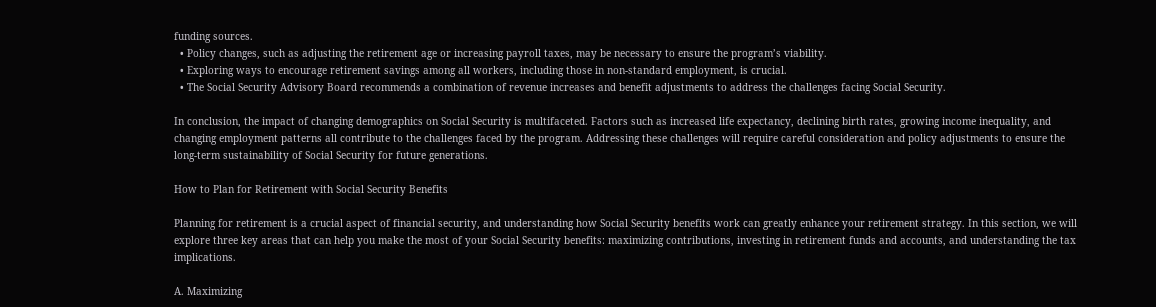funding sources.
  • Policy changes, such as adjusting the retirement age or increasing payroll taxes, may be necessary to ensure the program’s viability.
  • Exploring ways to encourage retirement savings among all workers, including those in non-standard employment, is crucial.
  • The Social Security Advisory Board recommends a combination of revenue increases and benefit adjustments to address the challenges facing Social Security.

In conclusion, the impact of changing demographics on Social Security is multifaceted. Factors such as increased life expectancy, declining birth rates, growing income inequality, and changing employment patterns all contribute to the challenges faced by the program. Addressing these challenges will require careful consideration and policy adjustments to ensure the long-term sustainability of Social Security for future generations.

How to Plan for Retirement with Social Security Benefits

Planning for retirement is a crucial aspect of financial security, and understanding how Social Security benefits work can greatly enhance your retirement strategy. In this section, we will explore three key areas that can help you make the most of your Social Security benefits: maximizing contributions, investing in retirement funds and accounts, and understanding the tax implications.

A. Maximizing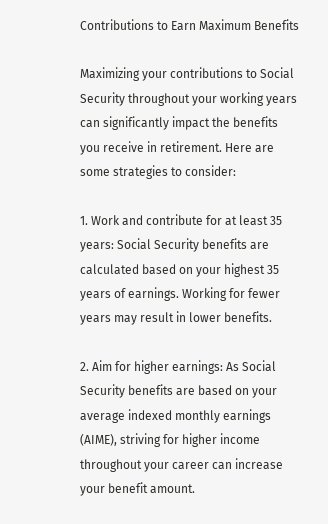Contributions to Earn Maximum Benefits

Maximizing your contributions to Social Security throughout your working years can significantly impact the benefits you receive in retirement. Here are some strategies to consider:

1. Work and contribute for at least 35 years: Social Security benefits are calculated based on your highest 35 years of earnings. Working for fewer years may result in lower benefits.

2. Aim for higher earnings: As Social Security benefits are based on your average indexed monthly earnings (AIME), striving for higher income throughout your career can increase your benefit amount.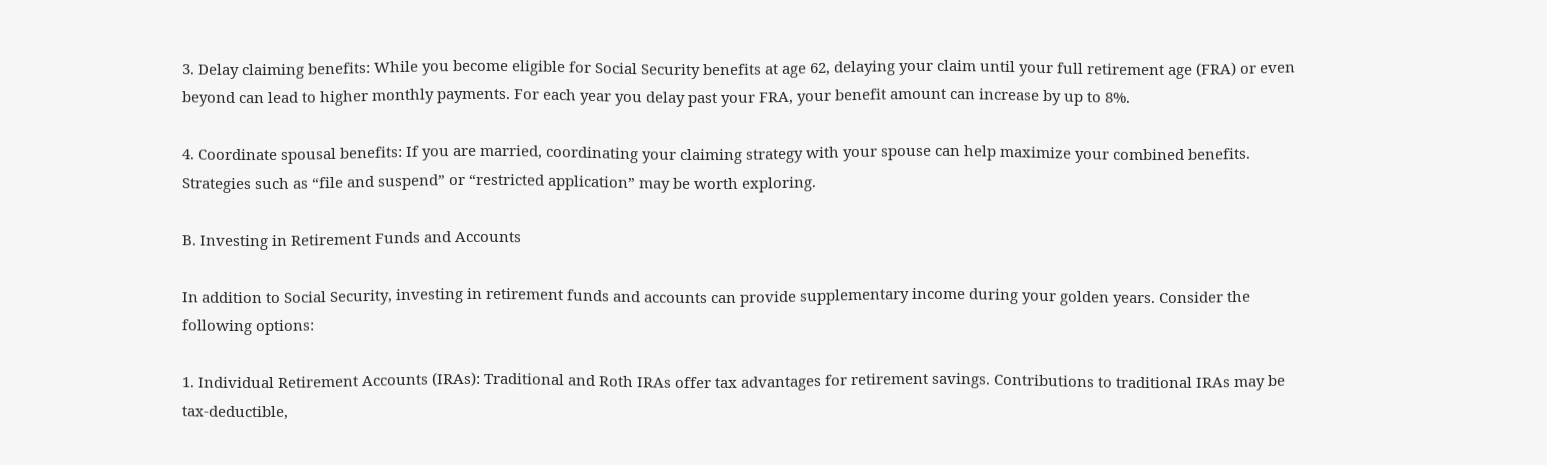3. Delay claiming benefits: While you become eligible for Social Security benefits at age 62, delaying your claim until your full retirement age (FRA) or even beyond can lead to higher monthly payments. For each year you delay past your FRA, your benefit amount can increase by up to 8%.

4. Coordinate spousal benefits: If you are married, coordinating your claiming strategy with your spouse can help maximize your combined benefits. Strategies such as “file and suspend” or “restricted application” may be worth exploring.

B. Investing in Retirement Funds and Accounts

In addition to Social Security, investing in retirement funds and accounts can provide supplementary income during your golden years. Consider the following options:

1. Individual Retirement Accounts (IRAs): Traditional and Roth IRAs offer tax advantages for retirement savings. Contributions to traditional IRAs may be tax-deductible,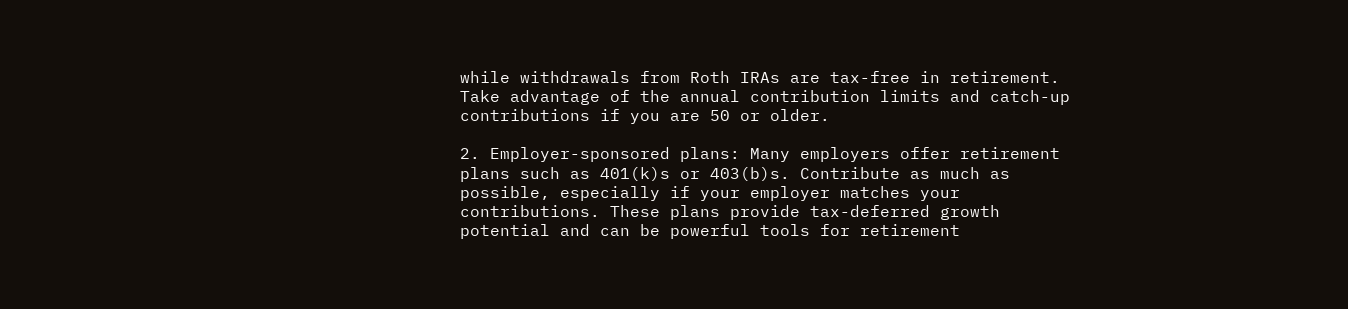while withdrawals from Roth IRAs are tax-free in retirement. Take advantage of the annual contribution limits and catch-up contributions if you are 50 or older.

2. Employer-sponsored plans: Many employers offer retirement plans such as 401(k)s or 403(b)s. Contribute as much as possible, especially if your employer matches your contributions. These plans provide tax-deferred growth potential and can be powerful tools for retirement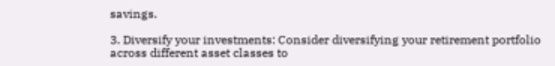savings.

3. Diversify your investments: Consider diversifying your retirement portfolio across different asset classes to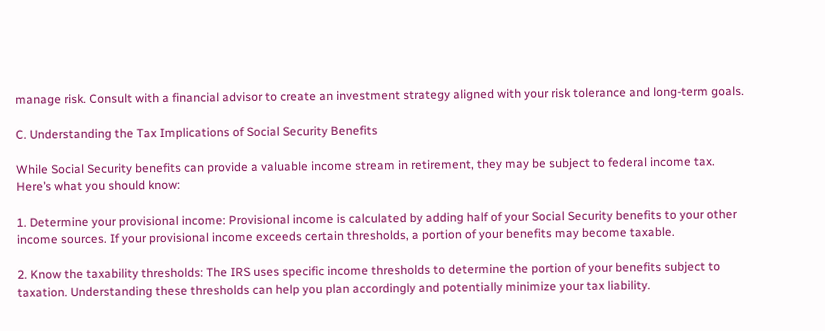manage risk. Consult with a financial advisor to create an investment strategy aligned with your risk tolerance and long-term goals.

C. Understanding the Tax Implications of Social Security Benefits

While Social Security benefits can provide a valuable income stream in retirement, they may be subject to federal income tax. Here’s what you should know:

1. Determine your provisional income: Provisional income is calculated by adding half of your Social Security benefits to your other income sources. If your provisional income exceeds certain thresholds, a portion of your benefits may become taxable.

2. Know the taxability thresholds: The IRS uses specific income thresholds to determine the portion of your benefits subject to taxation. Understanding these thresholds can help you plan accordingly and potentially minimize your tax liability.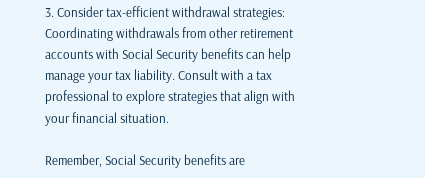3. Consider tax-efficient withdrawal strategies: Coordinating withdrawals from other retirement accounts with Social Security benefits can help manage your tax liability. Consult with a tax professional to explore strategies that align with your financial situation.

Remember, Social Security benefits are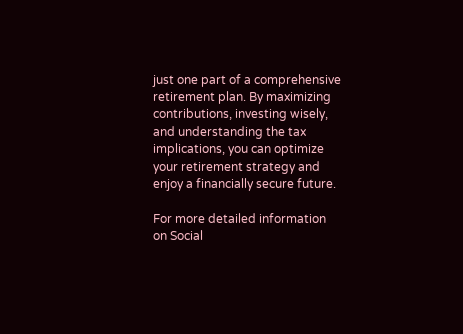just one part of a comprehensive retirement plan. By maximizing contributions, investing wisely, and understanding the tax implications, you can optimize your retirement strategy and enjoy a financially secure future.

For more detailed information on Social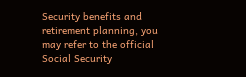Security benefits and retirement planning, you may refer to the official Social Security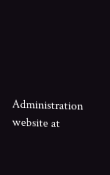Administration website at